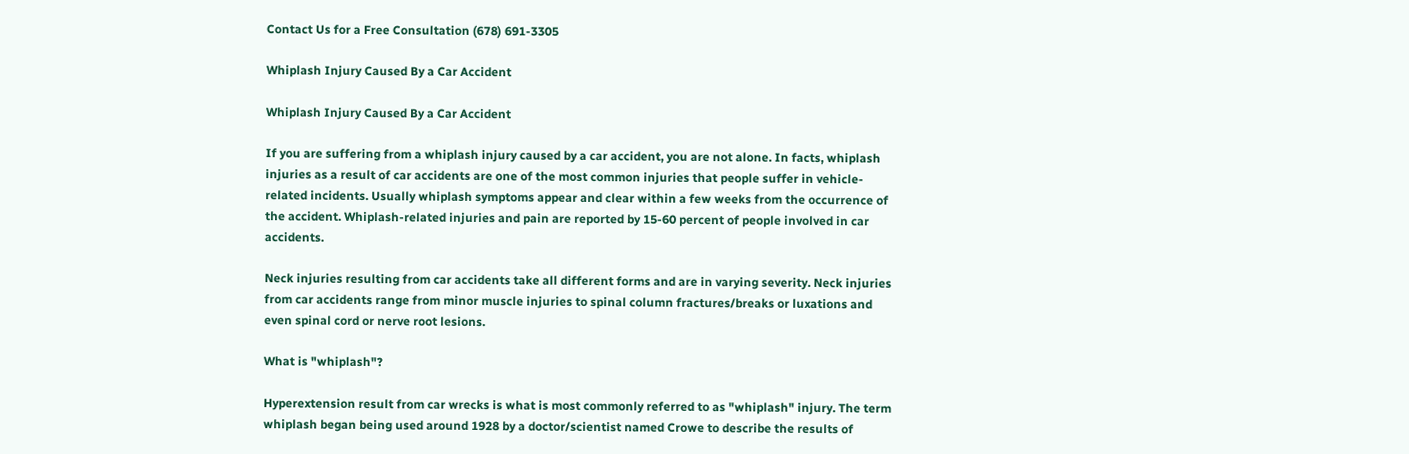Contact Us for a Free Consultation (678) 691-3305

Whiplash Injury Caused By a Car Accident

Whiplash Injury Caused By a Car Accident

If you are suffering from a whiplash injury caused by a car accident, you are not alone. In facts, whiplash injuries as a result of car accidents are one of the most common injuries that people suffer in vehicle-related incidents. Usually whiplash symptoms appear and clear within a few weeks from the occurrence of the accident. Whiplash-related injuries and pain are reported by 15-60 percent of people involved in car accidents.

Neck injuries resulting from car accidents take all different forms and are in varying severity. Neck injuries from car accidents range from minor muscle injuries to spinal column fractures/breaks or luxations and even spinal cord or nerve root lesions.

What is "whiplash"?

Hyperextension result from car wrecks is what is most commonly referred to as "whiplash" injury. The term whiplash began being used around 1928 by a doctor/scientist named Crowe to describe the results of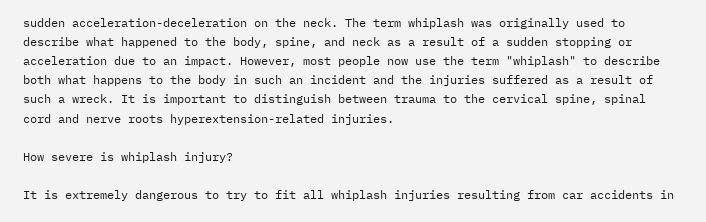sudden acceleration-deceleration on the neck. The term whiplash was originally used to describe what happened to the body, spine, and neck as a result of a sudden stopping or acceleration due to an impact. However, most people now use the term "whiplash" to describe both what happens to the body in such an incident and the injuries suffered as a result of such a wreck. It is important to distinguish between trauma to the cervical spine, spinal cord and nerve roots hyperextension-related injuries.

How severe is whiplash injury?

It is extremely dangerous to try to fit all whiplash injuries resulting from car accidents in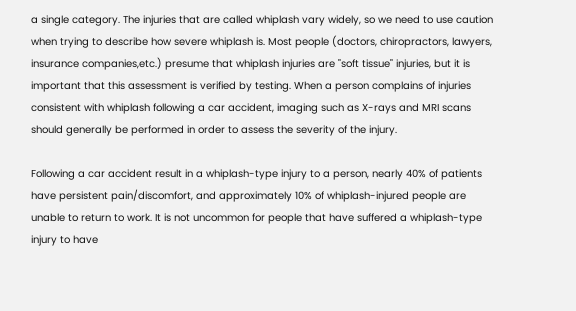a single category. The injuries that are called whiplash vary widely, so we need to use caution when trying to describe how severe whiplash is. Most people (doctors, chiropractors, lawyers, insurance companies,etc.) presume that whiplash injuries are "soft tissue" injuries, but it is important that this assessment is verified by testing. When a person complains of injuries consistent with whiplash following a car accident, imaging such as X-rays and MRI scans should generally be performed in order to assess the severity of the injury.

Following a car accident result in a whiplash-type injury to a person, nearly 40% of patients have persistent pain/discomfort, and approximately 10% of whiplash-injured people are unable to return to work. It is not uncommon for people that have suffered a whiplash-type injury to have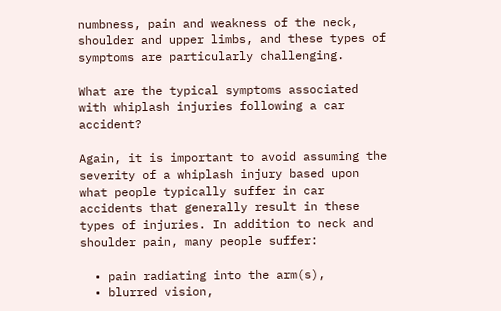numbness, pain and weakness of the neck, shoulder and upper limbs, and these types of symptoms are particularly challenging.

What are the typical symptoms associated with whiplash injuries following a car accident?

Again, it is important to avoid assuming the severity of a whiplash injury based upon what people typically suffer in car accidents that generally result in these types of injuries. In addition to neck and shoulder pain, many people suffer:

  • pain radiating into the arm(s),
  • blurred vision,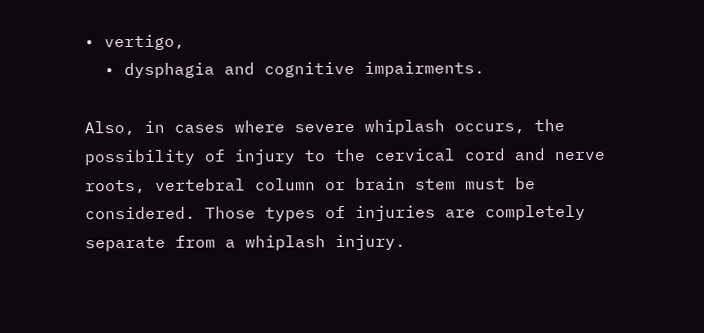• vertigo,
  • dysphagia and cognitive impairments.

Also, in cases where severe whiplash occurs, the possibility of injury to the cervical cord and nerve roots, vertebral column or brain stem must be considered. Those types of injuries are completely separate from a whiplash injury.